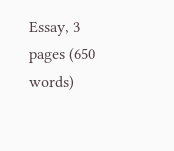Essay, 3 pages (650 words)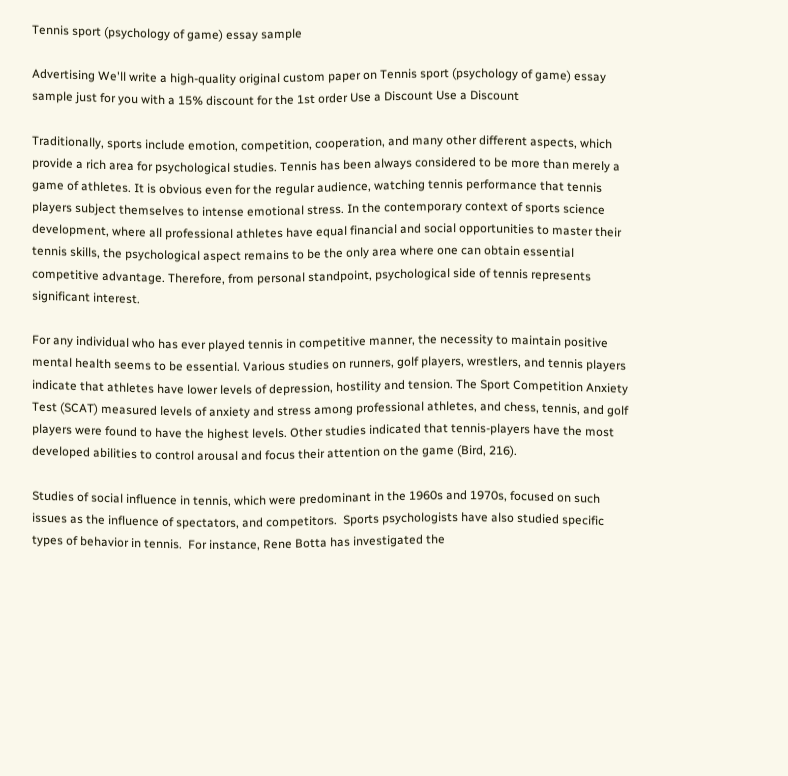Tennis sport (psychology of game) essay sample

Advertising We'll write a high-quality original custom paper on Tennis sport (psychology of game) essay sample just for you with a 15% discount for the 1st order Use a Discount Use a Discount

Traditionally, sports include emotion, competition, cooperation, and many other different aspects, which provide a rich area for psychological studies. Tennis has been always considered to be more than merely a game of athletes. It is obvious even for the regular audience, watching tennis performance that tennis players subject themselves to intense emotional stress. In the contemporary context of sports science development, where all professional athletes have equal financial and social opportunities to master their tennis skills, the psychological aspect remains to be the only area where one can obtain essential competitive advantage. Therefore, from personal standpoint, psychological side of tennis represents significant interest.

For any individual who has ever played tennis in competitive manner, the necessity to maintain positive mental health seems to be essential. Various studies on runners, golf players, wrestlers, and tennis players indicate that athletes have lower levels of depression, hostility and tension. The Sport Competition Anxiety Test (SCAT) measured levels of anxiety and stress among professional athletes, and chess, tennis, and golf players were found to have the highest levels. Other studies indicated that tennis-players have the most developed abilities to control arousal and focus their attention on the game (Bird, 216).

Studies of social influence in tennis, which were predominant in the 1960s and 1970s, focused on such issues as the influence of spectators, and competitors.  Sports psychologists have also studied specific types of behavior in tennis.  For instance, Rene Botta has investigated the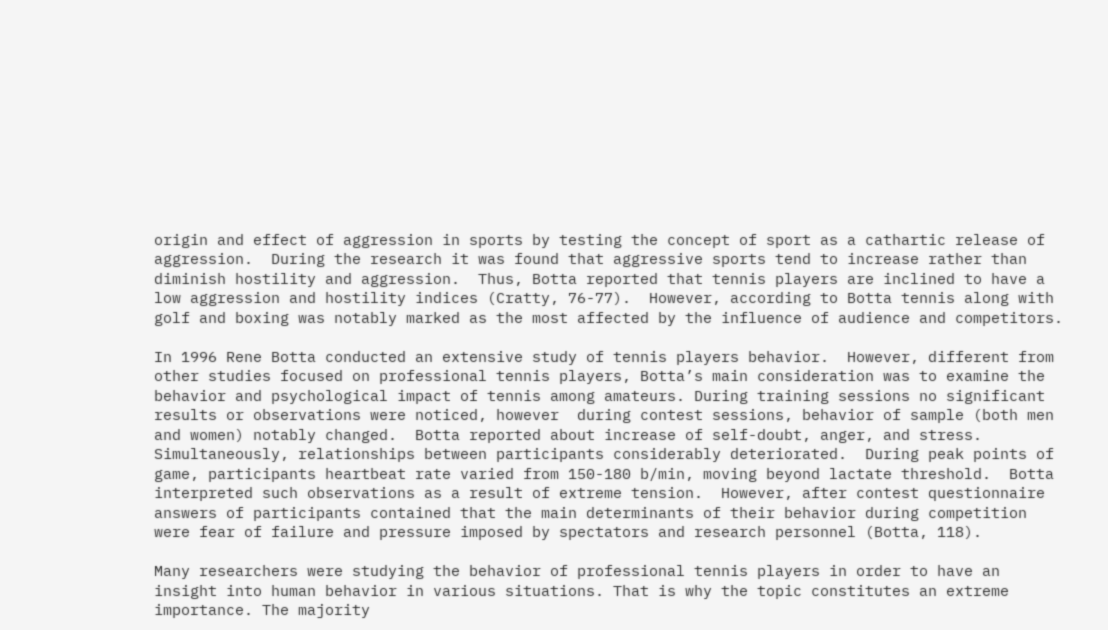origin and effect of aggression in sports by testing the concept of sport as a cathartic release of aggression.  During the research it was found that aggressive sports tend to increase rather than diminish hostility and aggression.  Thus, Botta reported that tennis players are inclined to have a low aggression and hostility indices (Cratty, 76-77).  However, according to Botta tennis along with golf and boxing was notably marked as the most affected by the influence of audience and competitors.

In 1996 Rene Botta conducted an extensive study of tennis players behavior.  However, different from other studies focused on professional tennis players, Botta’s main consideration was to examine the behavior and psychological impact of tennis among amateurs. During training sessions no significant results or observations were noticed, however  during contest sessions, behavior of sample (both men and women) notably changed.  Botta reported about increase of self-doubt, anger, and stress.  Simultaneously, relationships between participants considerably deteriorated.  During peak points of game, participants heartbeat rate varied from 150-180 b/min, moving beyond lactate threshold.  Botta interpreted such observations as a result of extreme tension.  However, after contest questionnaire answers of participants contained that the main determinants of their behavior during competition were fear of failure and pressure imposed by spectators and research personnel (Botta, 118).

Many researchers were studying the behavior of professional tennis players in order to have an insight into human behavior in various situations. That is why the topic constitutes an extreme importance. The majority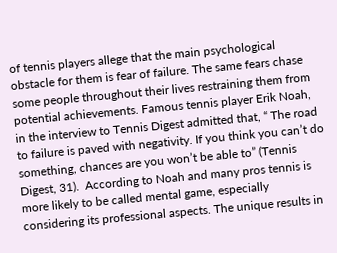of tennis players allege that the main psychological obstacle for them is fear of failure. The same fears chase some people throughout their lives restraining them from potential achievements. Famous tennis player Erik Noah, in the interview to Tennis Digest admitted that, “ The road to failure is paved with negativity. If you think you can’t do something, chances are you won’t be able to” (Tennis Digest, 31).  According to Noah and many pros tennis is more likely to be called mental game, especially considering its professional aspects. The unique results in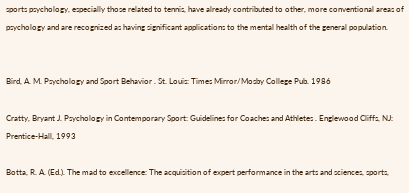sports psychology, especially those related to tennis, have already contributed to other, more conventional areas of psychology and are recognized as having significant applications to the mental health of the general population.


Bird, A. M. Psychology and Sport Behavior . St. Louis: Times Mirror/Mosby College Pub. 1986

Cratty, Bryant J. Psychology in Contemporary Sport: Guidelines for Coaches and Athletes . Englewood Cliffs, NJ: Prentice-Hall, 1993

Botta, R. A. (Ed.). The mad to excellence: The acquisition of expert performance in the arts and sciences, sports,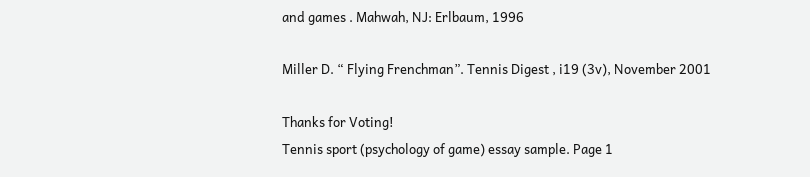and games . Mahwah, NJ: Erlbaum, 1996

Miller D. “ Flying Frenchman”. Tennis Digest , i19 (3v), November 2001

Thanks for Voting!
Tennis sport (psychology of game) essay sample. Page 1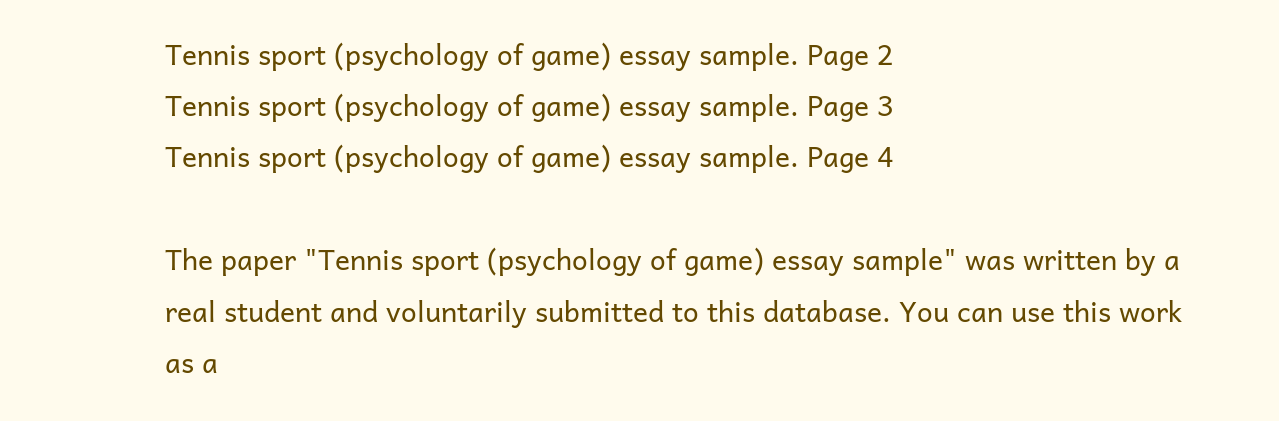Tennis sport (psychology of game) essay sample. Page 2
Tennis sport (psychology of game) essay sample. Page 3
Tennis sport (psychology of game) essay sample. Page 4

The paper "Tennis sport (psychology of game) essay sample" was written by a real student and voluntarily submitted to this database. You can use this work as a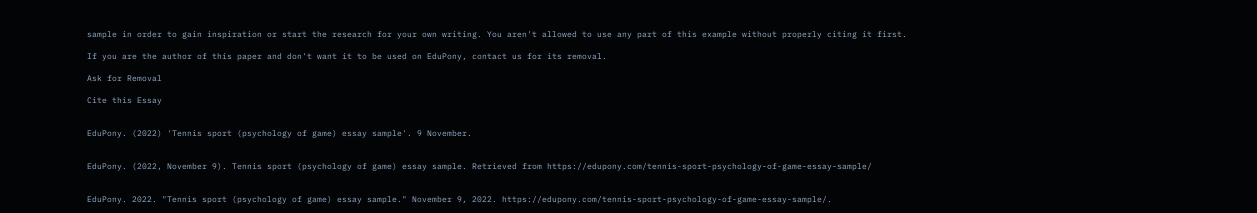sample in order to gain inspiration or start the research for your own writing. You aren't allowed to use any part of this example without properly citing it first.

If you are the author of this paper and don't want it to be used on EduPony, contact us for its removal.

Ask for Removal

Cite this Essay


EduPony. (2022) 'Tennis sport (psychology of game) essay sample'. 9 November.


EduPony. (2022, November 9). Tennis sport (psychology of game) essay sample. Retrieved from https://edupony.com/tennis-sport-psychology-of-game-essay-sample/


EduPony. 2022. "Tennis sport (psychology of game) essay sample." November 9, 2022. https://edupony.com/tennis-sport-psychology-of-game-essay-sample/.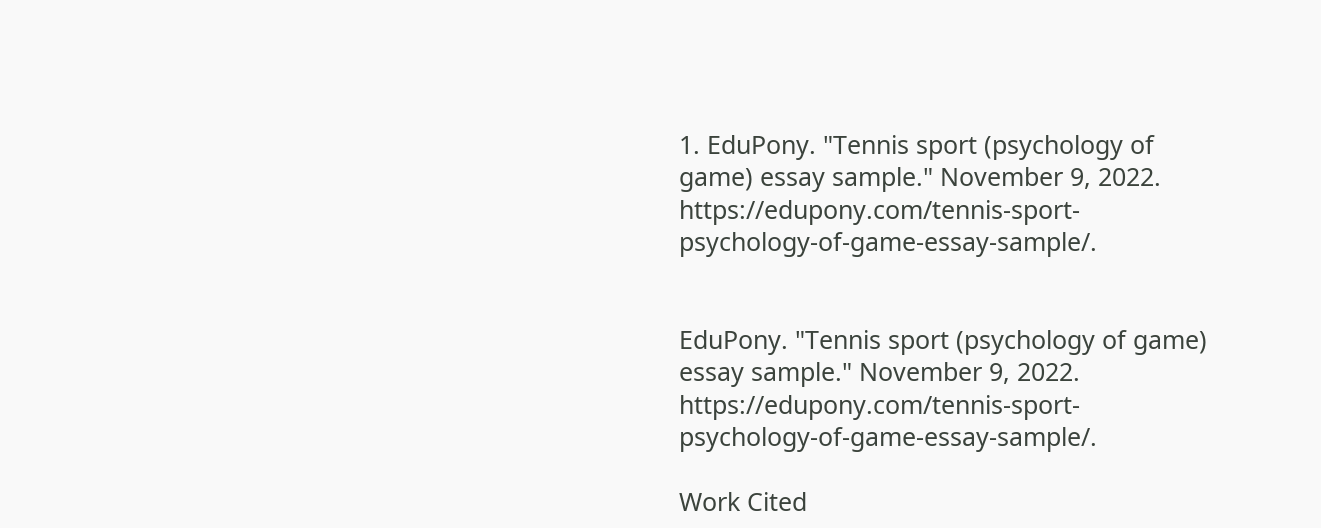1. EduPony. "Tennis sport (psychology of game) essay sample." November 9, 2022. https://edupony.com/tennis-sport-psychology-of-game-essay-sample/.


EduPony. "Tennis sport (psychology of game) essay sample." November 9, 2022. https://edupony.com/tennis-sport-psychology-of-game-essay-sample/.

Work Cited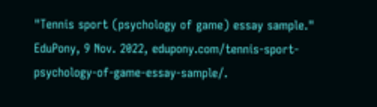"Tennis sport (psychology of game) essay sample." EduPony, 9 Nov. 2022, edupony.com/tennis-sport-psychology-of-game-essay-sample/.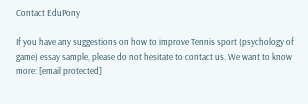Contact EduPony

If you have any suggestions on how to improve Tennis sport (psychology of game) essay sample, please do not hesitate to contact us. We want to know more: [email protected]